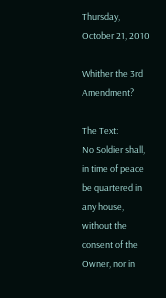Thursday, October 21, 2010

Whither the 3rd Amendment?

The Text:
No Soldier shall, in time of peace be quartered in any house, without the consent of the Owner, nor in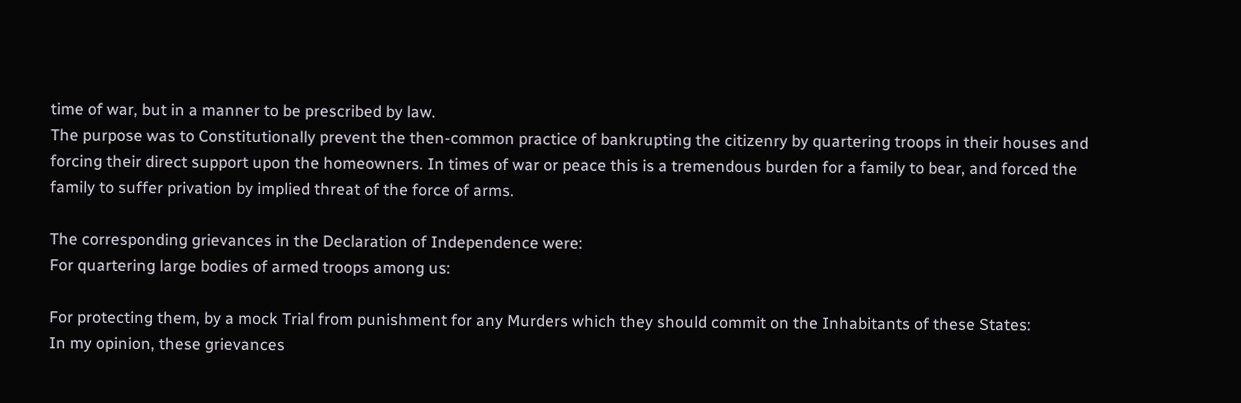time of war, but in a manner to be prescribed by law.
The purpose was to Constitutionally prevent the then-common practice of bankrupting the citizenry by quartering troops in their houses and forcing their direct support upon the homeowners. In times of war or peace this is a tremendous burden for a family to bear, and forced the family to suffer privation by implied threat of the force of arms.

The corresponding grievances in the Declaration of Independence were:
For quartering large bodies of armed troops among us:

For protecting them, by a mock Trial from punishment for any Murders which they should commit on the Inhabitants of these States:
In my opinion, these grievances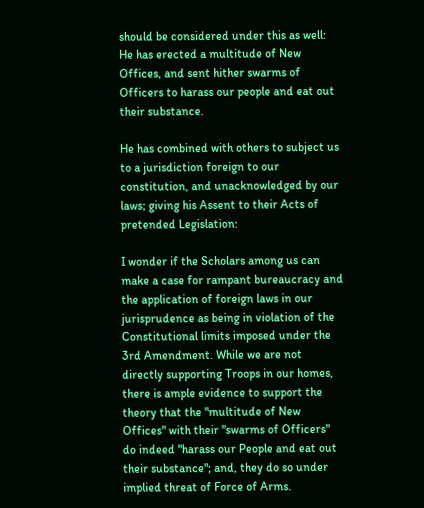should be considered under this as well:
He has erected a multitude of New Offices, and sent hither swarms of Officers to harass our people and eat out their substance.

He has combined with others to subject us to a jurisdiction foreign to our constitution, and unacknowledged by our laws; giving his Assent to their Acts of pretended Legislation:

I wonder if the Scholars among us can make a case for rampant bureaucracy and the application of foreign laws in our jurisprudence as being in violation of the Constitutional limits imposed under the 3rd Amendment. While we are not directly supporting Troops in our homes, there is ample evidence to support the theory that the "multitude of New Offices" with their "swarms of Officers" do indeed "harass our People and eat out their substance"; and, they do so under implied threat of Force of Arms.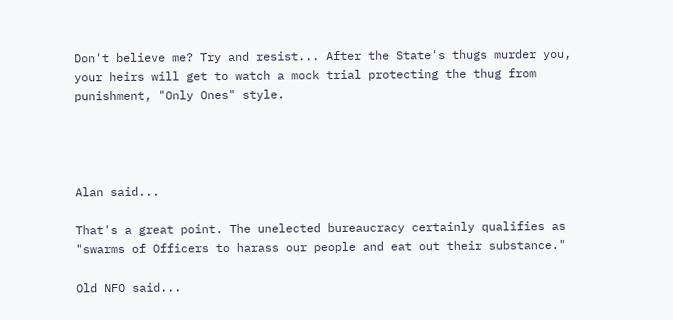Don't believe me? Try and resist... After the State's thugs murder you, your heirs will get to watch a mock trial protecting the thug from punishment, "Only Ones" style.




Alan said...

That's a great point. The unelected bureaucracy certainly qualifies as "swarms of Officers to harass our people and eat out their substance."

Old NFO said...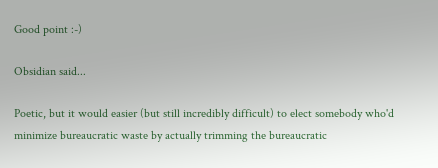Good point :-)

Obsidian said...

Poetic, but it would easier (but still incredibly difficult) to elect somebody who'd minimize bureaucratic waste by actually trimming the bureaucratic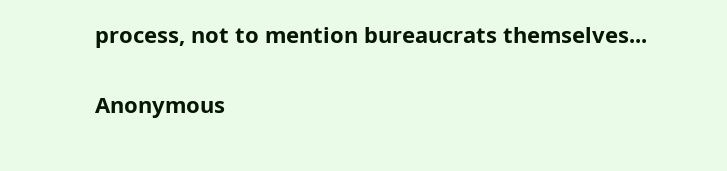process, not to mention bureaucrats themselves...

Anonymous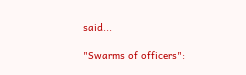said...

"Swarms of officers":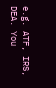e.g. ATF, IRS, DEA. You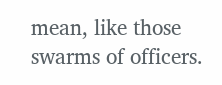mean, like those swarms of officers.